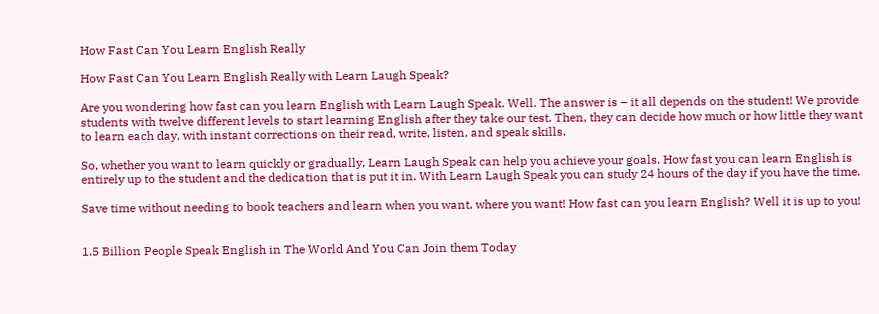How Fast Can You Learn English Really

How Fast Can You Learn English Really with Learn Laugh Speak?

Are you wondering how fast can you learn English with Learn Laugh Speak. Well. The answer is – it all depends on the student! We provide students with twelve different levels to start learning English after they take our test. Then, they can decide how much or how little they want to learn each day, with instant corrections on their read, write, listen, and speak skills.

So, whether you want to learn quickly or gradually, Learn Laugh Speak can help you achieve your goals. How fast you can learn English is entirely up to the student and the dedication that is put it in. With Learn Laugh Speak you can study 24 hours of the day if you have the time.

Save time without needing to book teachers and learn when you want, where you want! How fast can you learn English? Well it is up to you!


1.5 Billion People Speak English in The World And You Can Join them Today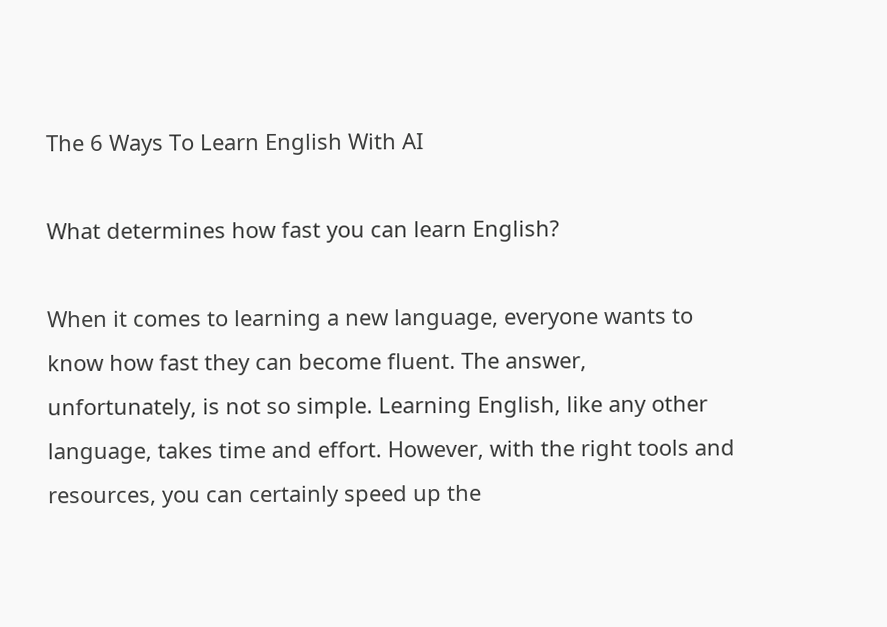The 6 Ways To Learn English With AI

What determines how fast you can learn English?

When it comes to learning a new language, everyone wants to know how fast they can become fluent. The answer, unfortunately, is not so simple. Learning English, like any other language, takes time and effort. However, with the right tools and resources, you can certainly speed up the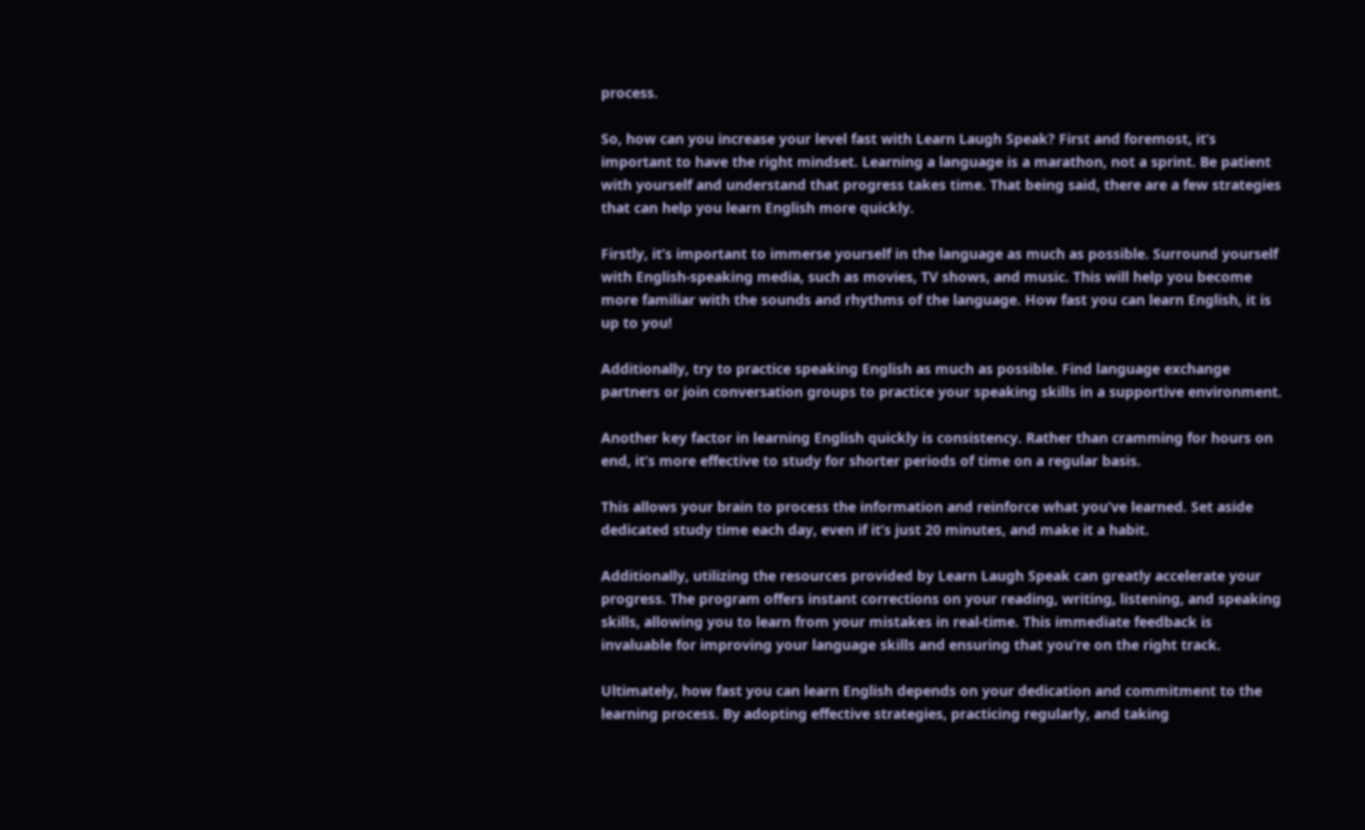process.

So, how can you increase your level fast with Learn Laugh Speak? First and foremost, it’s important to have the right mindset. Learning a language is a marathon, not a sprint. Be patient with yourself and understand that progress takes time. That being said, there are a few strategies that can help you learn English more quickly.

Firstly, it’s important to immerse yourself in the language as much as possible. Surround yourself with English-speaking media, such as movies, TV shows, and music. This will help you become more familiar with the sounds and rhythms of the language. How fast you can learn English, it is up to you!

Additionally, try to practice speaking English as much as possible. Find language exchange partners or join conversation groups to practice your speaking skills in a supportive environment.

Another key factor in learning English quickly is consistency. Rather than cramming for hours on end, it’s more effective to study for shorter periods of time on a regular basis.

This allows your brain to process the information and reinforce what you’ve learned. Set aside dedicated study time each day, even if it’s just 20 minutes, and make it a habit.

Additionally, utilizing the resources provided by Learn Laugh Speak can greatly accelerate your progress. The program offers instant corrections on your reading, writing, listening, and speaking skills, allowing you to learn from your mistakes in real-time. This immediate feedback is invaluable for improving your language skills and ensuring that you’re on the right track.

Ultimately, how fast you can learn English depends on your dedication and commitment to the learning process. By adopting effective strategies, practicing regularly, and taking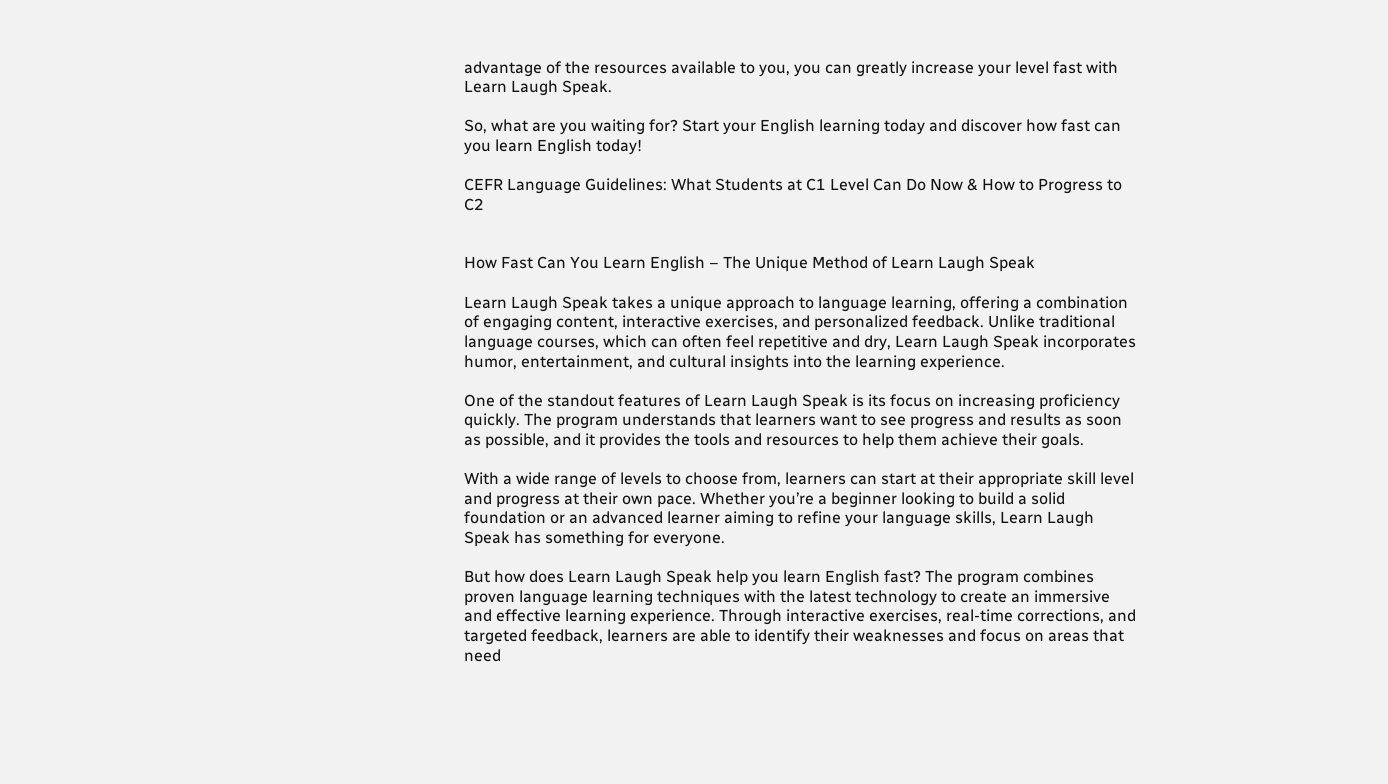advantage of the resources available to you, you can greatly increase your level fast with Learn Laugh Speak.

So, what are you waiting for? Start your English learning today and discover how fast can you learn English today!

CEFR Language Guidelines: What Students at C1 Level Can Do Now & How to Progress to C2


How Fast Can You Learn English – The Unique Method of Learn Laugh Speak

Learn Laugh Speak takes a unique approach to language learning, offering a combination of engaging content, interactive exercises, and personalized feedback. Unlike traditional language courses, which can often feel repetitive and dry, Learn Laugh Speak incorporates humor, entertainment, and cultural insights into the learning experience.

One of the standout features of Learn Laugh Speak is its focus on increasing proficiency quickly. The program understands that learners want to see progress and results as soon as possible, and it provides the tools and resources to help them achieve their goals.

With a wide range of levels to choose from, learners can start at their appropriate skill level and progress at their own pace. Whether you’re a beginner looking to build a solid foundation or an advanced learner aiming to refine your language skills, Learn Laugh Speak has something for everyone.

But how does Learn Laugh Speak help you learn English fast? The program combines proven language learning techniques with the latest technology to create an immersive and effective learning experience. Through interactive exercises, real-time corrections, and targeted feedback, learners are able to identify their weaknesses and focus on areas that need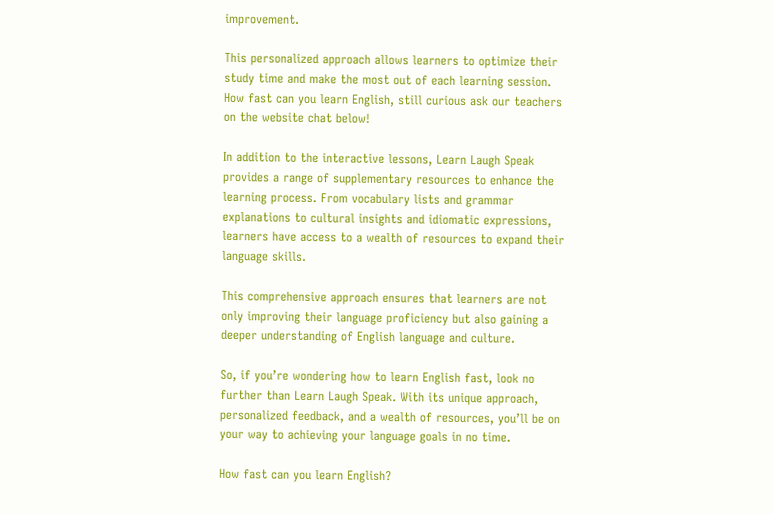improvement.

This personalized approach allows learners to optimize their study time and make the most out of each learning session. How fast can you learn English, still curious ask our teachers on the website chat below!

In addition to the interactive lessons, Learn Laugh Speak provides a range of supplementary resources to enhance the learning process. From vocabulary lists and grammar explanations to cultural insights and idiomatic expressions, learners have access to a wealth of resources to expand their language skills.

This comprehensive approach ensures that learners are not only improving their language proficiency but also gaining a deeper understanding of English language and culture.

So, if you’re wondering how to learn English fast, look no further than Learn Laugh Speak. With its unique approach, personalized feedback, and a wealth of resources, you’ll be on your way to achieving your language goals in no time.

How fast can you learn English?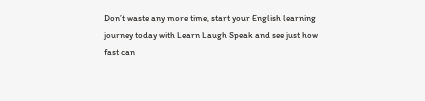Don’t waste any more time, start your English learning journey today with Learn Laugh Speak and see just how fast can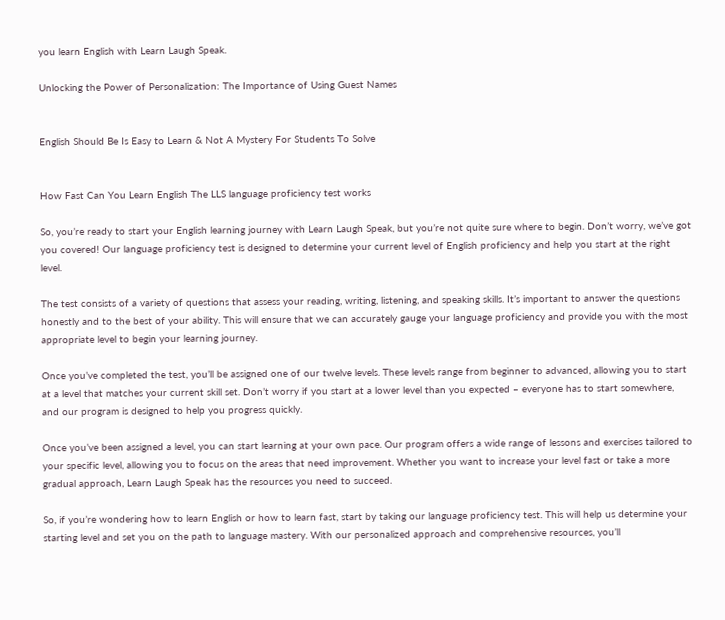you learn English with Learn Laugh Speak.

Unlocking the Power of Personalization: The Importance of Using Guest Names


English Should Be Is Easy to Learn & Not A Mystery For Students To Solve


How Fast Can You Learn English The LLS language proficiency test works

So, you’re ready to start your English learning journey with Learn Laugh Speak, but you’re not quite sure where to begin. Don’t worry, we’ve got you covered! Our language proficiency test is designed to determine your current level of English proficiency and help you start at the right level.

The test consists of a variety of questions that assess your reading, writing, listening, and speaking skills. It’s important to answer the questions honestly and to the best of your ability. This will ensure that we can accurately gauge your language proficiency and provide you with the most appropriate level to begin your learning journey.

Once you’ve completed the test, you’ll be assigned one of our twelve levels. These levels range from beginner to advanced, allowing you to start at a level that matches your current skill set. Don’t worry if you start at a lower level than you expected – everyone has to start somewhere, and our program is designed to help you progress quickly.

Once you’ve been assigned a level, you can start learning at your own pace. Our program offers a wide range of lessons and exercises tailored to your specific level, allowing you to focus on the areas that need improvement. Whether you want to increase your level fast or take a more gradual approach, Learn Laugh Speak has the resources you need to succeed.

So, if you’re wondering how to learn English or how to learn fast, start by taking our language proficiency test. This will help us determine your starting level and set you on the path to language mastery. With our personalized approach and comprehensive resources, you’ll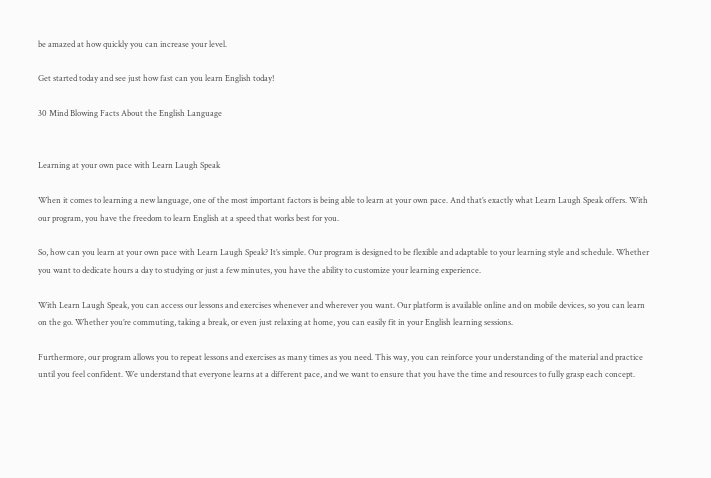be amazed at how quickly you can increase your level.

Get started today and see just how fast can you learn English today!

30 Mind Blowing Facts About the English Language


Learning at your own pace with Learn Laugh Speak

When it comes to learning a new language, one of the most important factors is being able to learn at your own pace. And that’s exactly what Learn Laugh Speak offers. With our program, you have the freedom to learn English at a speed that works best for you.

So, how can you learn at your own pace with Learn Laugh Speak? It’s simple. Our program is designed to be flexible and adaptable to your learning style and schedule. Whether you want to dedicate hours a day to studying or just a few minutes, you have the ability to customize your learning experience.

With Learn Laugh Speak, you can access our lessons and exercises whenever and wherever you want. Our platform is available online and on mobile devices, so you can learn on the go. Whether you’re commuting, taking a break, or even just relaxing at home, you can easily fit in your English learning sessions.

Furthermore, our program allows you to repeat lessons and exercises as many times as you need. This way, you can reinforce your understanding of the material and practice until you feel confident. We understand that everyone learns at a different pace, and we want to ensure that you have the time and resources to fully grasp each concept.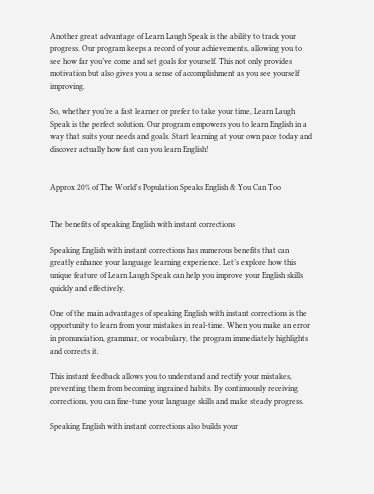Another great advantage of Learn Laugh Speak is the ability to track your progress. Our program keeps a record of your achievements, allowing you to see how far you’ve come and set goals for yourself. This not only provides motivation but also gives you a sense of accomplishment as you see yourself improving.

So, whether you’re a fast learner or prefer to take your time, Learn Laugh Speak is the perfect solution. Our program empowers you to learn English in a way that suits your needs and goals. Start learning at your own pace today and discover actually how fast can you learn English!


Approx 20% of The World's Population Speaks English & You Can Too


The benefits of speaking English with instant corrections

Speaking English with instant corrections has numerous benefits that can greatly enhance your language learning experience. Let’s explore how this unique feature of Learn Laugh Speak can help you improve your English skills quickly and effectively.

One of the main advantages of speaking English with instant corrections is the opportunity to learn from your mistakes in real-time. When you make an error in pronunciation, grammar, or vocabulary, the program immediately highlights and corrects it.

This instant feedback allows you to understand and rectify your mistakes, preventing them from becoming ingrained habits. By continuously receiving corrections, you can fine-tune your language skills and make steady progress.

Speaking English with instant corrections also builds your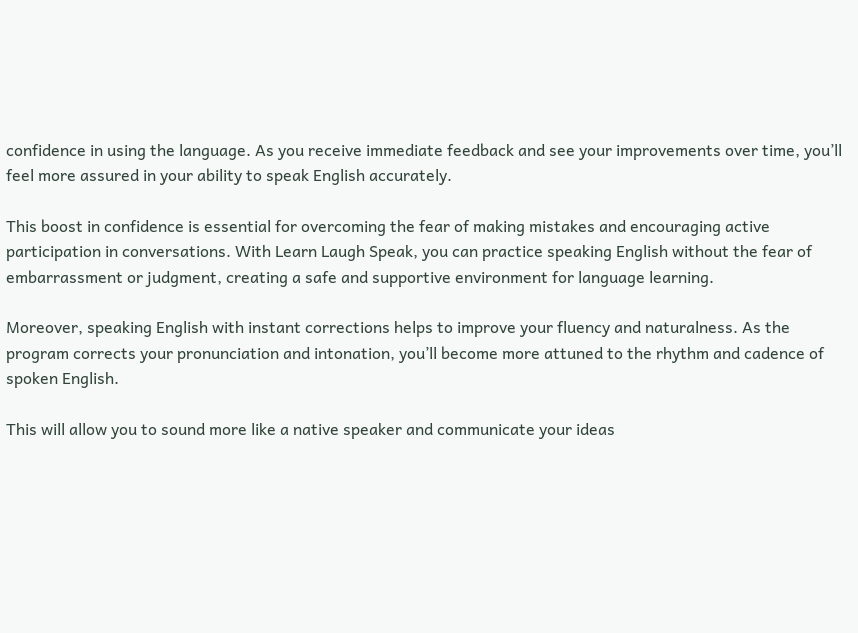confidence in using the language. As you receive immediate feedback and see your improvements over time, you’ll feel more assured in your ability to speak English accurately.

This boost in confidence is essential for overcoming the fear of making mistakes and encouraging active participation in conversations. With Learn Laugh Speak, you can practice speaking English without the fear of embarrassment or judgment, creating a safe and supportive environment for language learning.

Moreover, speaking English with instant corrections helps to improve your fluency and naturalness. As the program corrects your pronunciation and intonation, you’ll become more attuned to the rhythm and cadence of spoken English.

This will allow you to sound more like a native speaker and communicate your ideas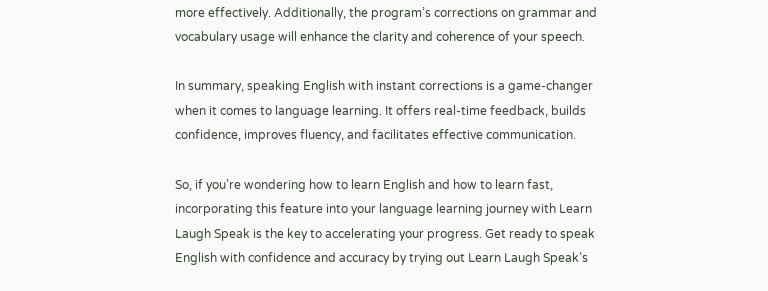more effectively. Additionally, the program’s corrections on grammar and vocabulary usage will enhance the clarity and coherence of your speech.

In summary, speaking English with instant corrections is a game-changer when it comes to language learning. It offers real-time feedback, builds confidence, improves fluency, and facilitates effective communication.

So, if you’re wondering how to learn English and how to learn fast, incorporating this feature into your language learning journey with Learn Laugh Speak is the key to accelerating your progress. Get ready to speak English with confidence and accuracy by trying out Learn Laugh Speak’s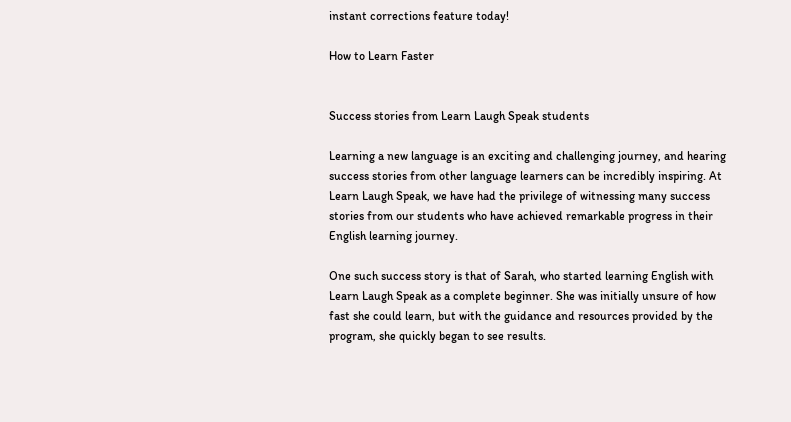instant corrections feature today!

How to Learn Faster


Success stories from Learn Laugh Speak students

Learning a new language is an exciting and challenging journey, and hearing success stories from other language learners can be incredibly inspiring. At Learn Laugh Speak, we have had the privilege of witnessing many success stories from our students who have achieved remarkable progress in their English learning journey.

One such success story is that of Sarah, who started learning English with Learn Laugh Speak as a complete beginner. She was initially unsure of how fast she could learn, but with the guidance and resources provided by the program, she quickly began to see results.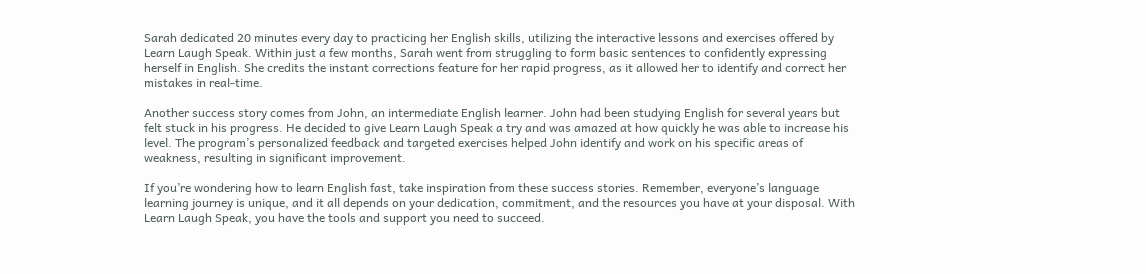Sarah dedicated 20 minutes every day to practicing her English skills, utilizing the interactive lessons and exercises offered by Learn Laugh Speak. Within just a few months, Sarah went from struggling to form basic sentences to confidently expressing herself in English. She credits the instant corrections feature for her rapid progress, as it allowed her to identify and correct her mistakes in real-time.

Another success story comes from John, an intermediate English learner. John had been studying English for several years but felt stuck in his progress. He decided to give Learn Laugh Speak a try and was amazed at how quickly he was able to increase his level. The program’s personalized feedback and targeted exercises helped John identify and work on his specific areas of weakness, resulting in significant improvement.

If you’re wondering how to learn English fast, take inspiration from these success stories. Remember, everyone’s language learning journey is unique, and it all depends on your dedication, commitment, and the resources you have at your disposal. With Learn Laugh Speak, you have the tools and support you need to succeed.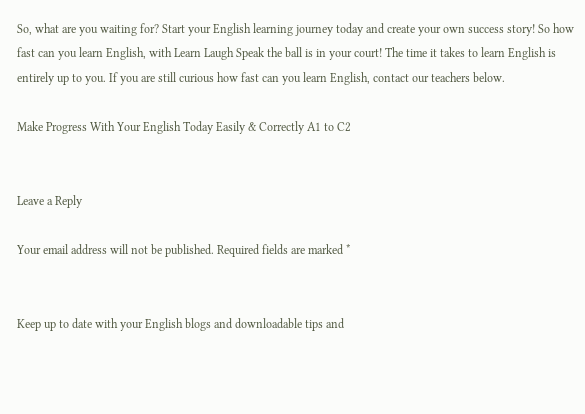So, what are you waiting for? Start your English learning journey today and create your own success story! So how fast can you learn English, with Learn Laugh Speak the ball is in your court! The time it takes to learn English is entirely up to you. If you are still curious how fast can you learn English, contact our teachers below.

Make Progress With Your English Today Easily & Correctly A1 to C2


Leave a Reply

Your email address will not be published. Required fields are marked *


Keep up to date with your English blogs and downloadable tips and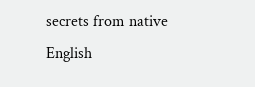secrets from native English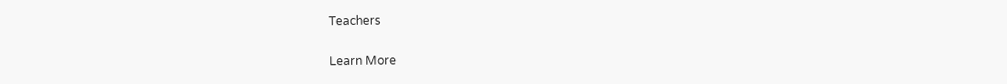Teachers

Learn More